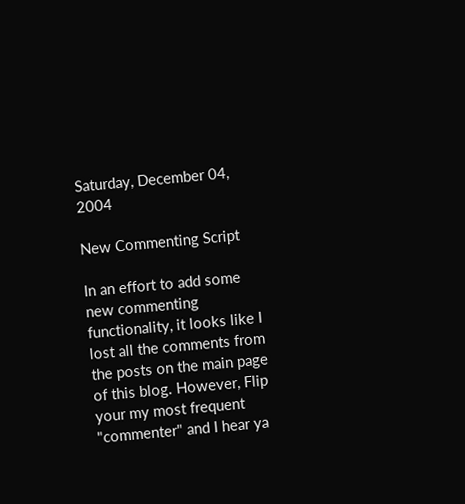Saturday, December 04, 2004

New Commenting Script

In an effort to add some new commenting functionality, it looks like I lost all the comments from the posts on the main page of this blog. However, Flip your my most frequent "commenter" and I hear ya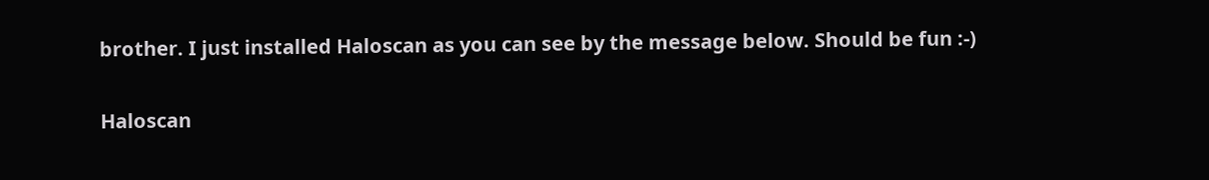brother. I just installed Haloscan as you can see by the message below. Should be fun :-)

Haloscan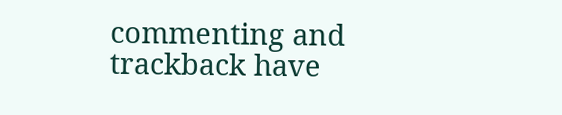commenting and trackback have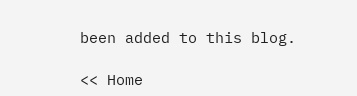been added to this blog.

<< Home